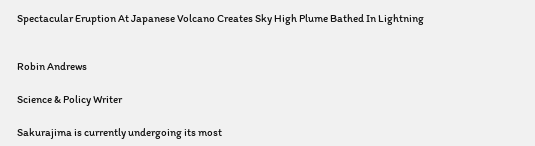Spectacular Eruption At Japanese Volcano Creates Sky High Plume Bathed In Lightning


Robin Andrews

Science & Policy Writer

Sakurajima is currently undergoing its most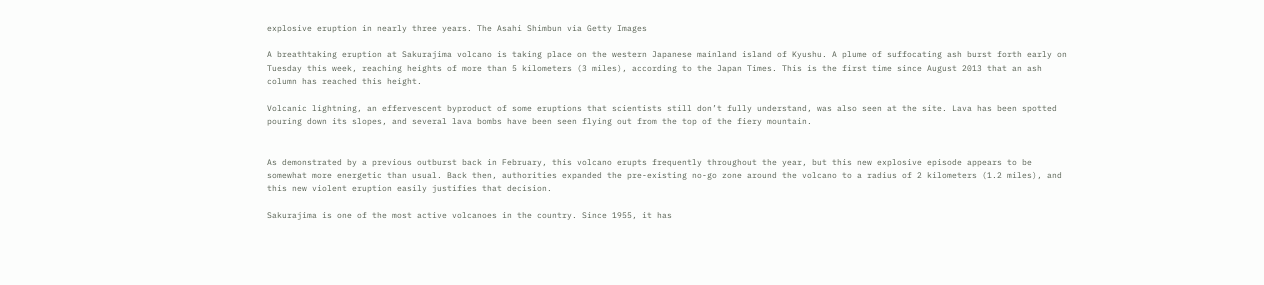explosive eruption in nearly three years. The Asahi Shimbun via Getty Images

A breathtaking eruption at Sakurajima volcano is taking place on the western Japanese mainland island of Kyushu. A plume of suffocating ash burst forth early on Tuesday this week, reaching heights of more than 5 kilometers (3 miles), according to the Japan Times. This is the first time since August 2013 that an ash column has reached this height.

Volcanic lightning, an effervescent byproduct of some eruptions that scientists still don’t fully understand, was also seen at the site. Lava has been spotted pouring down its slopes, and several lava bombs have been seen flying out from the top of the fiery mountain.


As demonstrated by a previous outburst back in February, this volcano erupts frequently throughout the year, but this new explosive episode appears to be somewhat more energetic than usual. Back then, authorities expanded the pre-existing no-go zone around the volcano to a radius of 2 kilometers (1.2 miles), and this new violent eruption easily justifies that decision.

Sakurajima is one of the most active volcanoes in the country. Since 1955, it has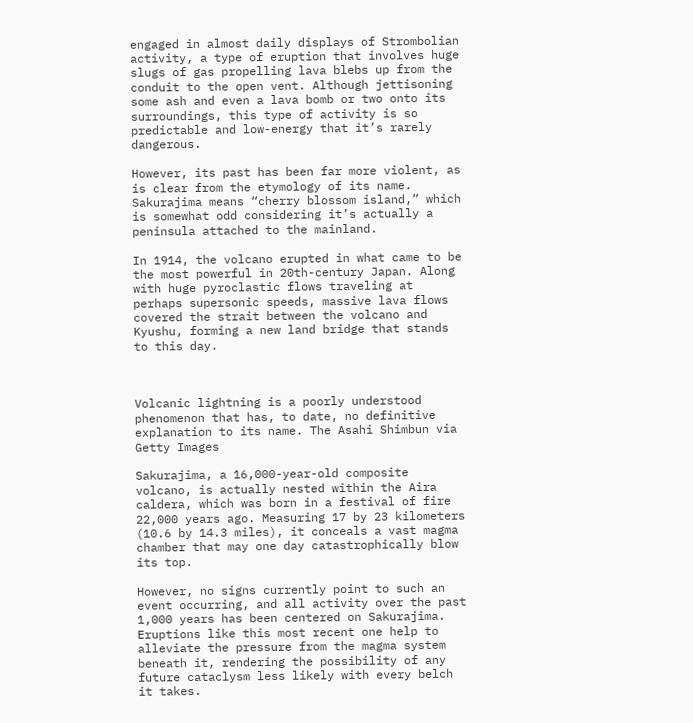engaged in almost daily displays of Strombolian activity, a type of eruption that involves huge slugs of gas propelling lava blebs up from the conduit to the open vent. Although jettisoning some ash and even a lava bomb or two onto its surroundings, this type of activity is so predictable and low-energy that it’s rarely dangerous.

However, its past has been far more violent, as is clear from the etymology of its name. Sakurajima means “cherry blossom island,” which is somewhat odd considering it’s actually a peninsula attached to the mainland.

In 1914, the volcano erupted in what came to be the most powerful in 20th-century Japan. Along with huge pyroclastic flows traveling at perhaps supersonic speeds, massive lava flows covered the strait between the volcano and Kyushu, forming a new land bridge that stands to this day.



Volcanic lightning is a poorly understood phenomenon that has, to date, no definitive explanation to its name. The Asahi Shimbun via Getty Images

Sakurajima, a 16,000-year-old composite volcano, is actually nested within the Aira caldera, which was born in a festival of fire 22,000 years ago. Measuring 17 by 23 kilometers (10.6 by 14.3 miles), it conceals a vast magma chamber that may one day catastrophically blow its top.

However, no signs currently point to such an event occurring, and all activity over the past 1,000 years has been centered on Sakurajima. Eruptions like this most recent one help to alleviate the pressure from the magma system beneath it, rendering the possibility of any future cataclysm less likely with every belch it takes.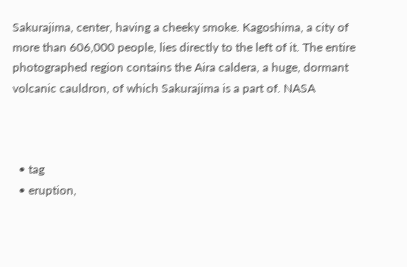Sakurajima, center, having a cheeky smoke. Kagoshima, a city of more than 606,000 people, lies directly to the left of it. The entire photographed region contains the Aira caldera, a huge, dormant volcanic cauldron, of which Sakurajima is a part of. NASA



  • tag
  • eruption,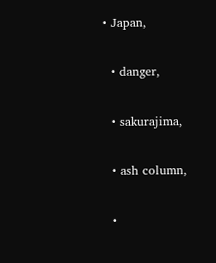• Japan,

  • danger,

  • sakurajima,

  • ash column,

  •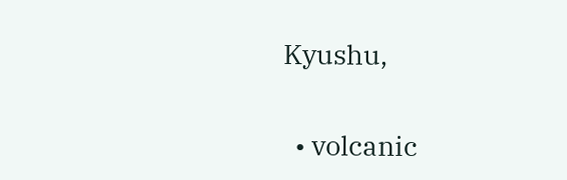Kyushu,

  • volcanic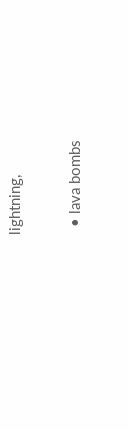lightning,

  • lava bombs